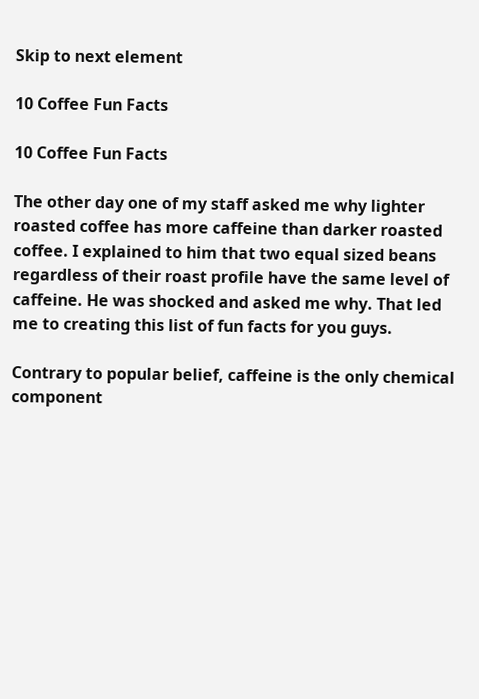Skip to next element

10 Coffee Fun Facts

10 Coffee Fun Facts

The other day one of my staff asked me why lighter roasted coffee has more caffeine than darker roasted coffee. I explained to him that two equal sized beans regardless of their roast profile have the same level of caffeine. He was shocked and asked me why. That led me to creating this list of fun facts for you guys.

Contrary to popular belief, caffeine is the only chemical component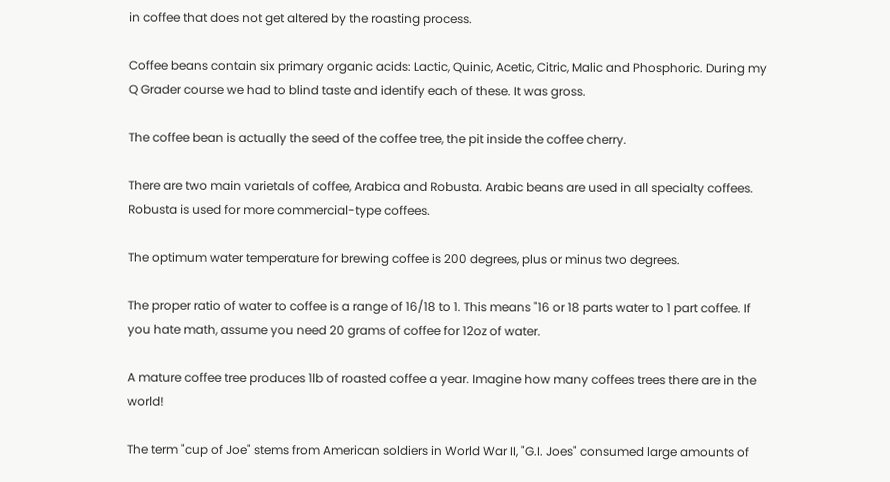in coffee that does not get altered by the roasting process.

Coffee beans contain six primary organic acids: Lactic, Quinic, Acetic, Citric, Malic and Phosphoric. During my Q Grader course we had to blind taste and identify each of these. It was gross.

The coffee bean is actually the seed of the coffee tree, the pit inside the coffee cherry.

There are two main varietals of coffee, Arabica and Robusta. Arabic beans are used in all specialty coffees. Robusta is used for more commercial-type coffees.

The optimum water temperature for brewing coffee is 200 degrees, plus or minus two degrees.

The proper ratio of water to coffee is a range of 16/18 to 1. This means "16 or 18 parts water to 1 part coffee. If you hate math, assume you need 20 grams of coffee for 12oz of water.

A mature coffee tree produces 1lb of roasted coffee a year. Imagine how many coffees trees there are in the world!

The term "cup of Joe" stems from American soldiers in World War II, "G.I. Joes" consumed large amounts of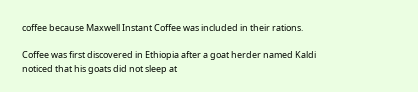coffee because Maxwell Instant Coffee was included in their rations.

Coffee was first discovered in Ethiopia after a goat herder named Kaldi noticed that his goats did not sleep at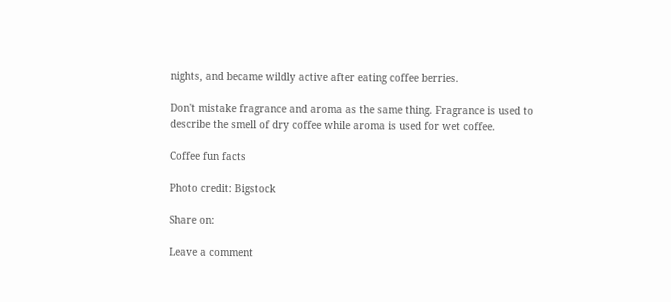nights, and became wildly active after eating coffee berries.

Don't mistake fragrance and aroma as the same thing. Fragrance is used to describe the smell of dry coffee while aroma is used for wet coffee.

Coffee fun facts

Photo credit: Bigstock

Share on:

Leave a comment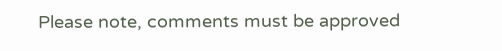Please note, comments must be approved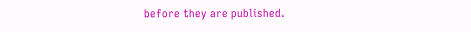before they are published.